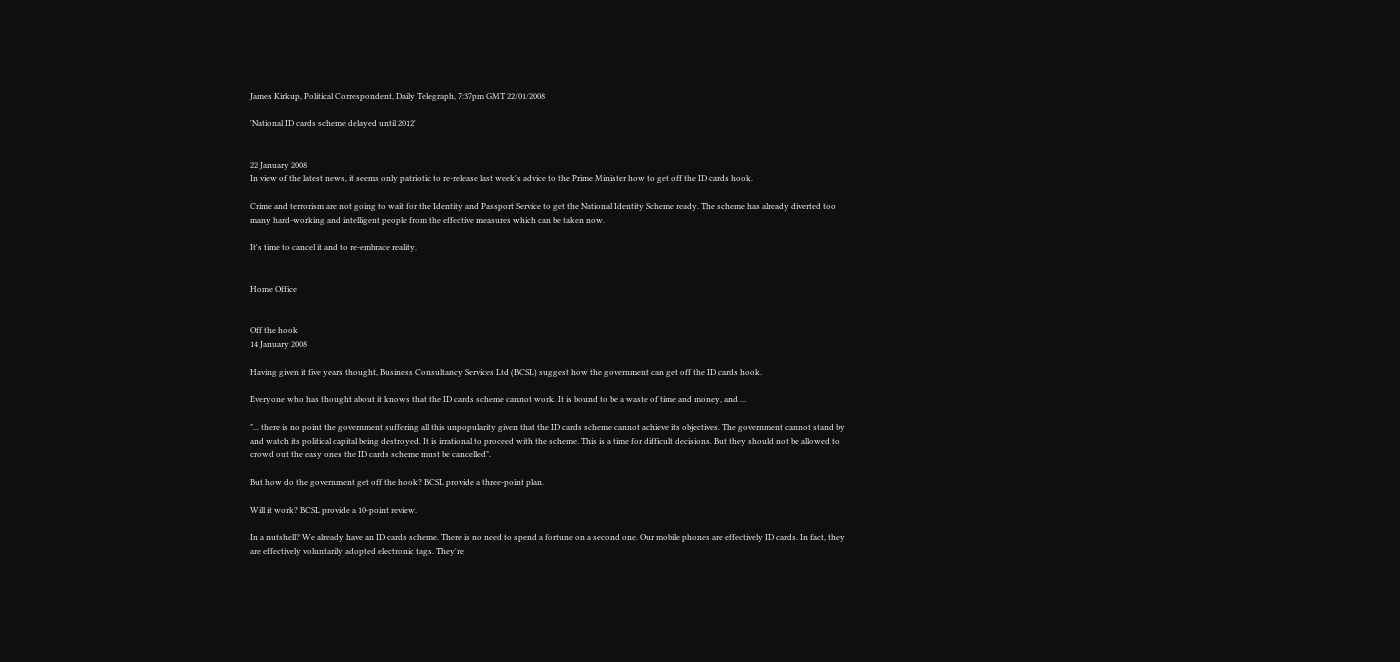James Kirkup, Political Correspondent, Daily Telegraph, 7:37pm GMT 22/01/2008

'National ID cards scheme delayed until 2012'


22 January 2008
In view of the latest news, it seems only patriotic to re-release last week's advice to the Prime Minister how to get off the ID cards hook.

Crime and terrorism are not going to wait for the Identity and Passport Service to get the National Identity Scheme ready. The scheme has already diverted too many hard-working and intelligent people from the effective measures which can be taken now.

It's time to cancel it and to re-embrace reality.


Home Office


Off the hook
14 January 2008

Having given it five years thought, Business Consultancy Services Ltd (BCSL) suggest how the government can get off the ID cards hook.

Everyone who has thought about it knows that the ID cards scheme cannot work. It is bound to be a waste of time and money, and ...

"... there is no point the government suffering all this unpopularity given that the ID cards scheme cannot achieve its objectives. The government cannot stand by and watch its political capital being destroyed. It is irrational to proceed with the scheme. This is a time for difficult decisions. But they should not be allowed to crowd out the easy ones the ID cards scheme must be cancelled".

But how do the government get off the hook? BCSL provide a three-point plan.

Will it work? BCSL provide a 10-point review.

In a nutshell? We already have an ID cards scheme. There is no need to spend a fortune on a second one. Our mobile phones are effectively ID cards. In fact, they are effectively voluntarily adopted electronic tags. They're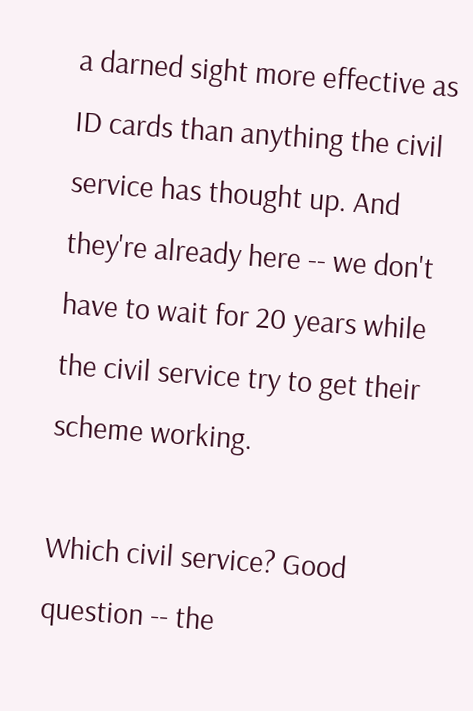a darned sight more effective as ID cards than anything the civil service has thought up. And they're already here -- we don't have to wait for 20 years while the civil service try to get their scheme working.

Which civil service? Good question -- the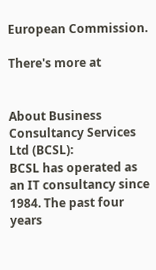European Commission.

There's more at


About Business Consultancy Services Ltd (BCSL):
BCSL has operated as an IT consultancy since 1984. The past four years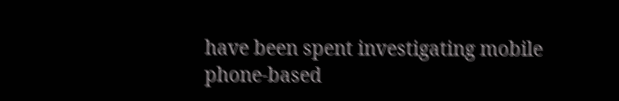have been spent investigating mobile phone-based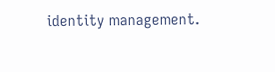identity management.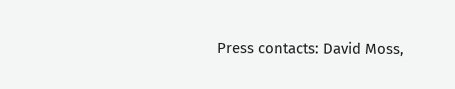Press contacts: David Moss,